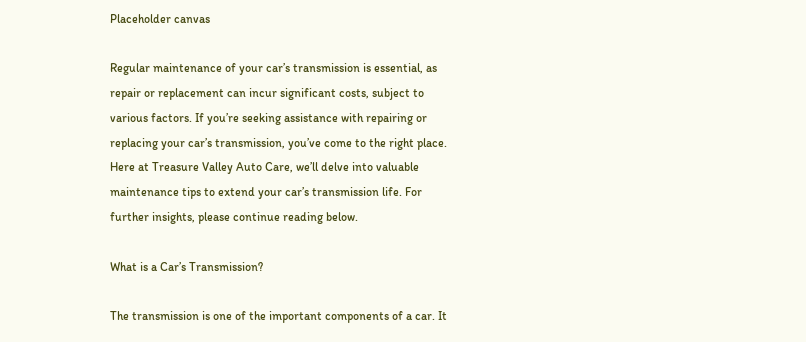Placeholder canvas

Regular maintenance of your car’s transmission is essential, as repair or replacement can incur significant costs, subject to various factors. If you’re seeking assistance with repairing or replacing your car’s transmission, you’ve come to the right place. Here at Treasure Valley Auto Care, we’ll delve into valuable maintenance tips to extend your car’s transmission life. For further insights, please continue reading below.

What is a Car’s Transmission?

The transmission is one of the important components of a car. It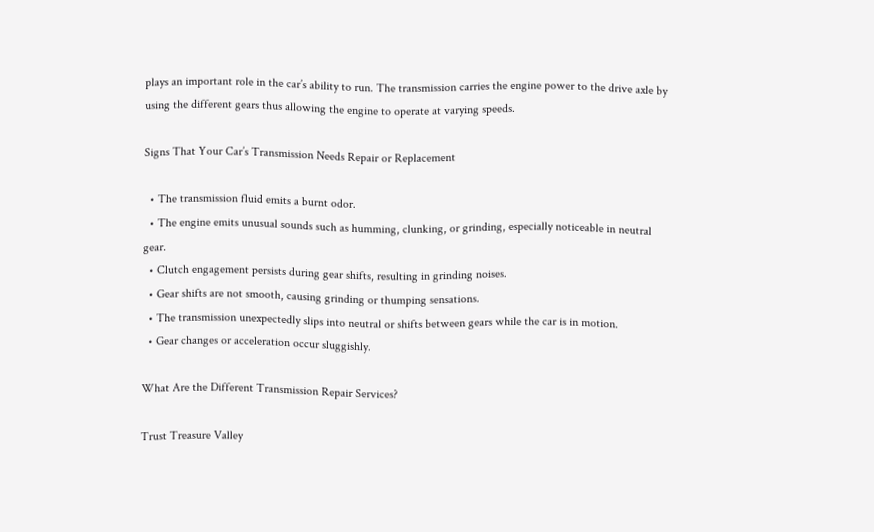plays an important role in the car’s ability to run. The transmission carries the engine power to the drive axle by using the different gears thus allowing the engine to operate at varying speeds.

Signs That Your Car’s Transmission Needs Repair or Replacement

  • The transmission fluid emits a burnt odor.
  • The engine emits unusual sounds such as humming, clunking, or grinding, especially noticeable in neutral gear.
  • Clutch engagement persists during gear shifts, resulting in grinding noises.
  • Gear shifts are not smooth, causing grinding or thumping sensations.
  • The transmission unexpectedly slips into neutral or shifts between gears while the car is in motion.
  • Gear changes or acceleration occur sluggishly.

What Are the Different Transmission Repair Services?

Trust Treasure Valley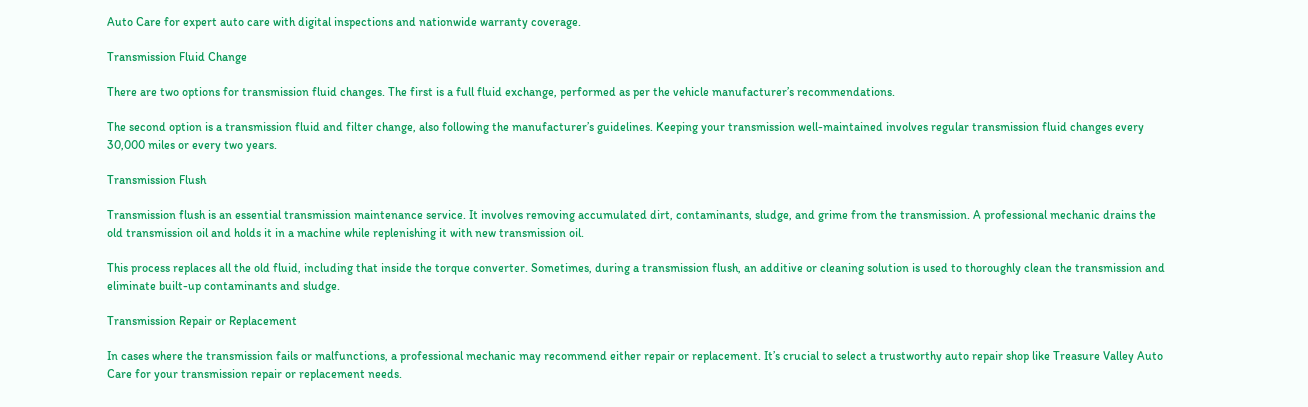Auto Care for expert auto care with digital inspections and nationwide warranty coverage.

Transmission Fluid Change

There are two options for transmission fluid changes. The first is a full fluid exchange, performed as per the vehicle manufacturer’s recommendations.

The second option is a transmission fluid and filter change, also following the manufacturer’s guidelines. Keeping your transmission well-maintained involves regular transmission fluid changes every 30,000 miles or every two years.

Transmission Flush

Transmission flush is an essential transmission maintenance service. It involves removing accumulated dirt, contaminants, sludge, and grime from the transmission. A professional mechanic drains the old transmission oil and holds it in a machine while replenishing it with new transmission oil.

This process replaces all the old fluid, including that inside the torque converter. Sometimes, during a transmission flush, an additive or cleaning solution is used to thoroughly clean the transmission and eliminate built-up contaminants and sludge.

Transmission Repair or Replacement

In cases where the transmission fails or malfunctions, a professional mechanic may recommend either repair or replacement. It’s crucial to select a trustworthy auto repair shop like Treasure Valley Auto Care for your transmission repair or replacement needs.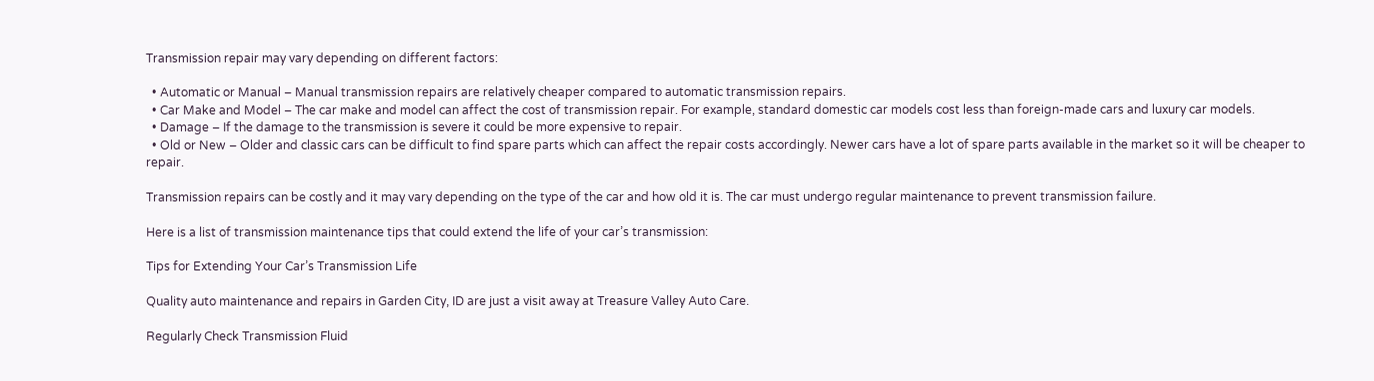Transmission repair may vary depending on different factors:

  • Automatic or Manual – Manual transmission repairs are relatively cheaper compared to automatic transmission repairs.
  • Car Make and Model – The car make and model can affect the cost of transmission repair. For example, standard domestic car models cost less than foreign-made cars and luxury car models.
  • Damage – If the damage to the transmission is severe it could be more expensive to repair.
  • Old or New – Older and classic cars can be difficult to find spare parts which can affect the repair costs accordingly. Newer cars have a lot of spare parts available in the market so it will be cheaper to repair.

Transmission repairs can be costly and it may vary depending on the type of the car and how old it is. The car must undergo regular maintenance to prevent transmission failure.

Here is a list of transmission maintenance tips that could extend the life of your car’s transmission:

Tips for Extending Your Car’s Transmission Life

Quality auto maintenance and repairs in Garden City, ID are just a visit away at Treasure Valley Auto Care.

Regularly Check Transmission Fluid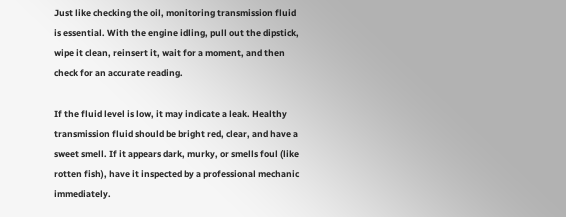Just like checking the oil, monitoring transmission fluid is essential. With the engine idling, pull out the dipstick, wipe it clean, reinsert it, wait for a moment, and then check for an accurate reading.

If the fluid level is low, it may indicate a leak. Healthy transmission fluid should be bright red, clear, and have a sweet smell. If it appears dark, murky, or smells foul (like rotten fish), have it inspected by a professional mechanic immediately.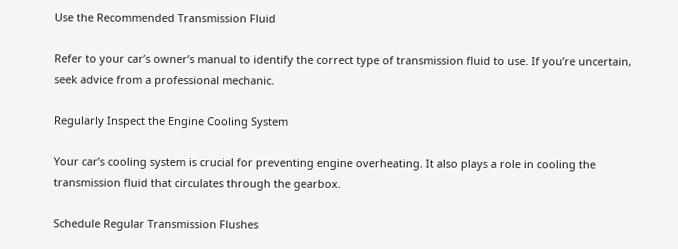Use the Recommended Transmission Fluid

Refer to your car’s owner’s manual to identify the correct type of transmission fluid to use. If you’re uncertain, seek advice from a professional mechanic.

Regularly Inspect the Engine Cooling System

Your car’s cooling system is crucial for preventing engine overheating. It also plays a role in cooling the transmission fluid that circulates through the gearbox.

Schedule Regular Transmission Flushes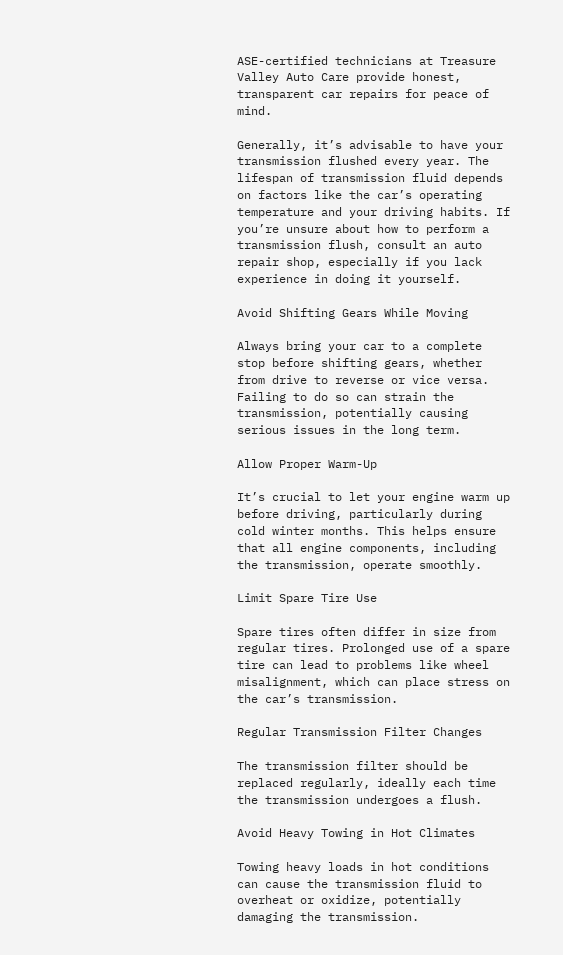ASE-certified technicians at Treasure Valley Auto Care provide honest, transparent car repairs for peace of mind.

Generally, it’s advisable to have your transmission flushed every year. The lifespan of transmission fluid depends on factors like the car’s operating temperature and your driving habits. If you’re unsure about how to perform a transmission flush, consult an auto repair shop, especially if you lack experience in doing it yourself.

Avoid Shifting Gears While Moving

Always bring your car to a complete stop before shifting gears, whether from drive to reverse or vice versa. Failing to do so can strain the transmission, potentially causing serious issues in the long term.

Allow Proper Warm-Up

It’s crucial to let your engine warm up before driving, particularly during cold winter months. This helps ensure that all engine components, including the transmission, operate smoothly.

Limit Spare Tire Use

Spare tires often differ in size from regular tires. Prolonged use of a spare tire can lead to problems like wheel misalignment, which can place stress on the car’s transmission.

Regular Transmission Filter Changes

The transmission filter should be replaced regularly, ideally each time the transmission undergoes a flush.

Avoid Heavy Towing in Hot Climates

Towing heavy loads in hot conditions can cause the transmission fluid to overheat or oxidize, potentially damaging the transmission.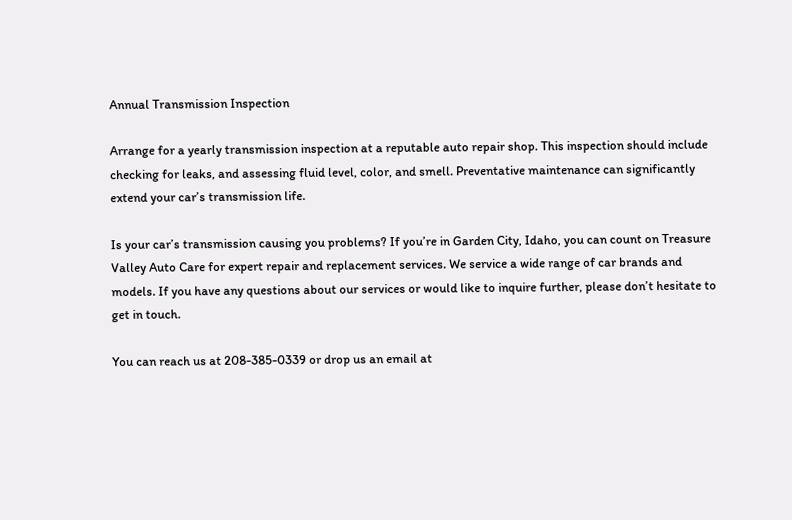Annual Transmission Inspection

Arrange for a yearly transmission inspection at a reputable auto repair shop. This inspection should include checking for leaks, and assessing fluid level, color, and smell. Preventative maintenance can significantly extend your car’s transmission life.

Is your car’s transmission causing you problems? If you’re in Garden City, Idaho, you can count on Treasure Valley Auto Care for expert repair and replacement services. We service a wide range of car brands and models. If you have any questions about our services or would like to inquire further, please don’t hesitate to get in touch.

You can reach us at 208-385-0339 or drop us an email at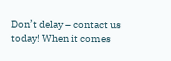Don’t delay – contact us today! When it comes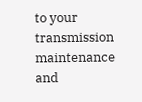to your transmission maintenance and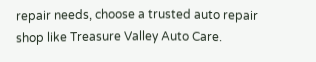repair needs, choose a trusted auto repair shop like Treasure Valley Auto Care.